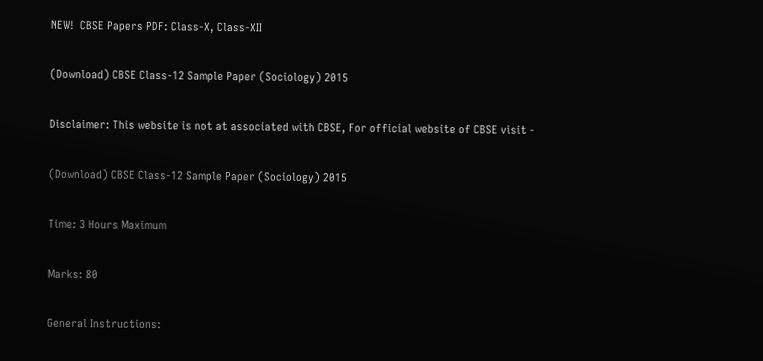NEW!  CBSE Papers PDF: Class-X, Class-XII

(Download) CBSE Class-12 Sample Paper (Sociology) 2015

Disclaimer: This website is not at associated with CBSE, For official website of CBSE visit -

(Download) CBSE Class-12 Sample Paper (Sociology) 2015

Time: 3 Hours Maximum

Marks: 80

General Instructions: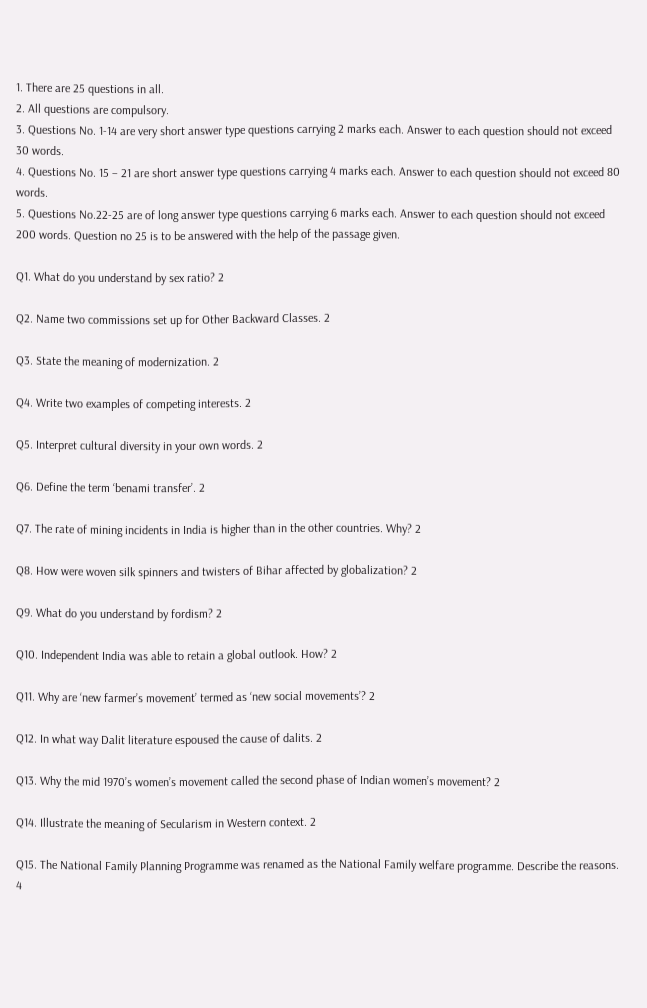1. There are 25 questions in all.
2. All questions are compulsory.
3. Questions No. 1-14 are very short answer type questions carrying 2 marks each. Answer to each question should not exceed 30 words.
4. Questions No. 15 – 21 are short answer type questions carrying 4 marks each. Answer to each question should not exceed 80 words.
5. Questions No.22-25 are of long answer type questions carrying 6 marks each. Answer to each question should not exceed 200 words. Question no 25 is to be answered with the help of the passage given.

Q1. What do you understand by sex ratio? 2

Q2. Name two commissions set up for Other Backward Classes. 2

Q3. State the meaning of modernization. 2

Q4. Write two examples of competing interests. 2

Q5. Interpret cultural diversity in your own words. 2

Q6. Define the term ‘benami transfer’. 2

Q7. The rate of mining incidents in India is higher than in the other countries. Why? 2

Q8. How were woven silk spinners and twisters of Bihar affected by globalization? 2

Q9. What do you understand by fordism? 2

Q10. Independent India was able to retain a global outlook. How? 2

Q11. Why are ‘new farmer’s movement’ termed as ‘new social movements’? 2

Q12. In what way Dalit literature espoused the cause of dalits. 2

Q13. Why the mid 1970’s women’s movement called the second phase of Indian women’s movement? 2

Q14. Illustrate the meaning of Secularism in Western context. 2

Q15. The National Family Planning Programme was renamed as the National Family welfare programme. Describe the reasons. 4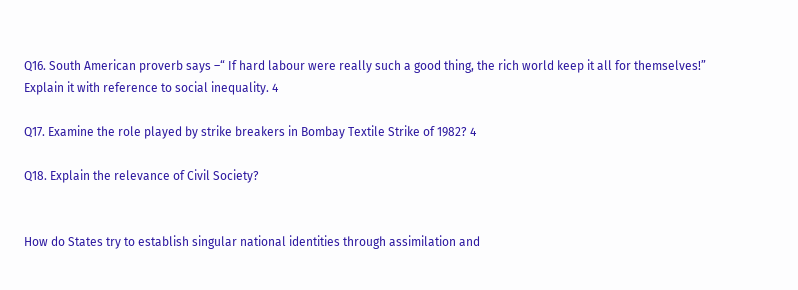Q16. South American proverb says –“ If hard labour were really such a good thing, the rich world keep it all for themselves!” Explain it with reference to social inequality. 4

Q17. Examine the role played by strike breakers in Bombay Textile Strike of 1982? 4

Q18. Explain the relevance of Civil Society?


How do States try to establish singular national identities through assimilation and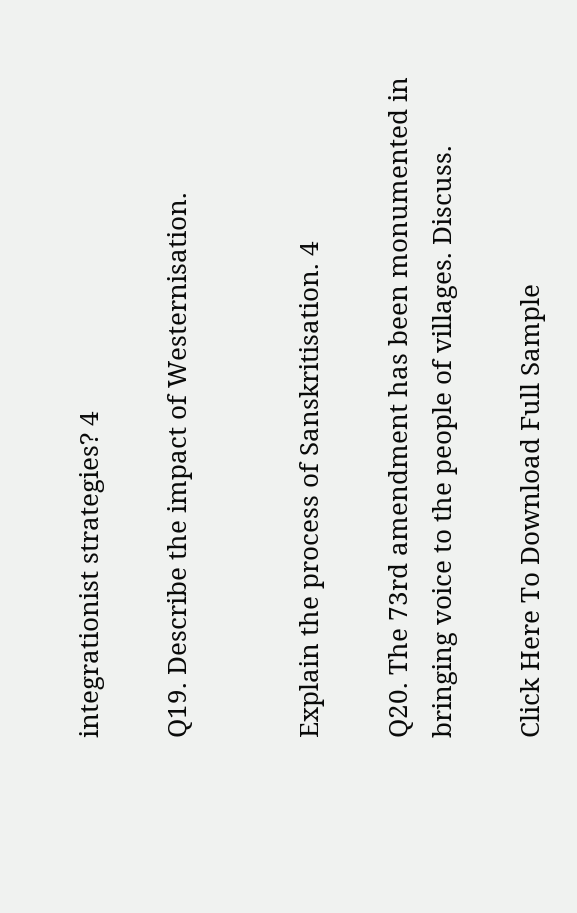integrationist strategies? 4

Q19. Describe the impact of Westernisation.


Explain the process of Sanskritisation. 4

Q20. The 73rd amendment has been monumented in bringing voice to the people of villages. Discuss.

Click Here To Download Full Sample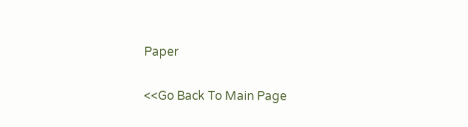Paper

<<Go Back To Main Page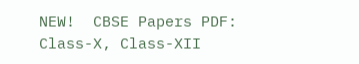NEW!  CBSE Papers PDF: Class-X, Class-XII